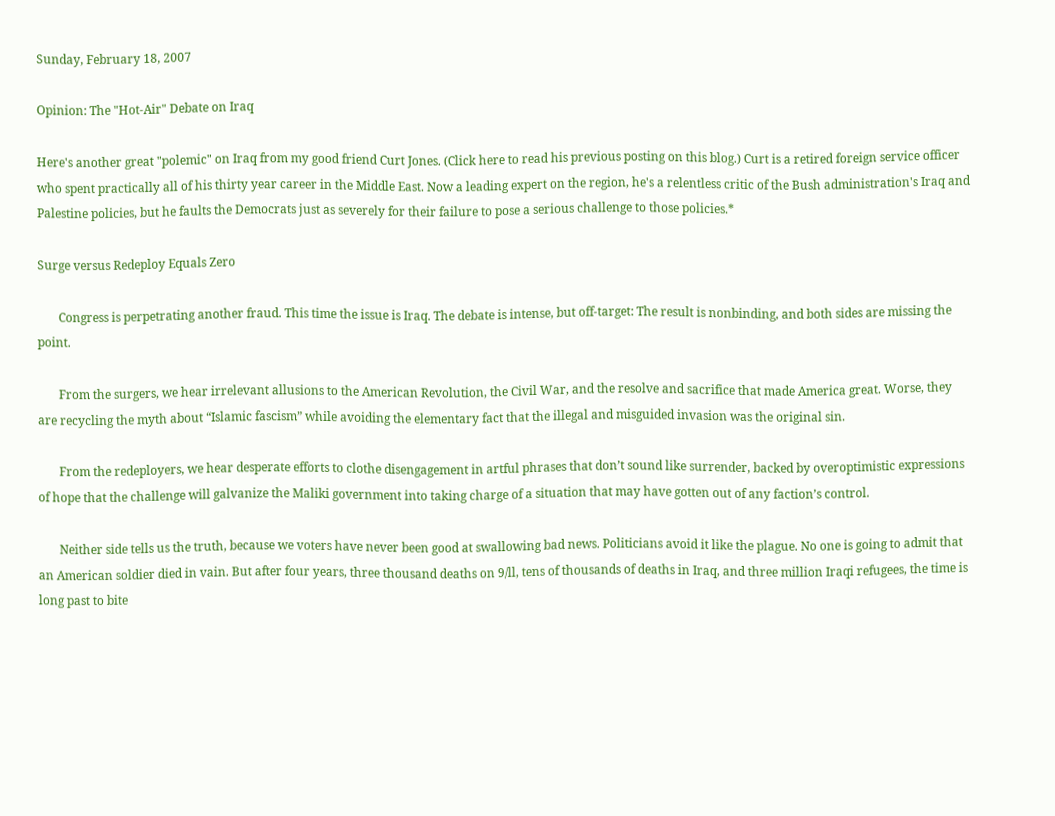Sunday, February 18, 2007

Opinion: The "Hot-Air" Debate on Iraq

Here's another great "polemic" on Iraq from my good friend Curt Jones. (Click here to read his previous posting on this blog.) Curt is a retired foreign service officer who spent practically all of his thirty year career in the Middle East. Now a leading expert on the region, he's a relentless critic of the Bush administration's Iraq and Palestine policies, but he faults the Democrats just as severely for their failure to pose a serious challenge to those policies.*

Surge versus Redeploy Equals Zero

       Congress is perpetrating another fraud. This time the issue is Iraq. The debate is intense, but off-target: The result is nonbinding, and both sides are missing the point.

       From the surgers, we hear irrelevant allusions to the American Revolution, the Civil War, and the resolve and sacrifice that made America great. Worse, they are recycling the myth about “Islamic fascism” while avoiding the elementary fact that the illegal and misguided invasion was the original sin.

       From the redeployers, we hear desperate efforts to clothe disengagement in artful phrases that don’t sound like surrender, backed by overoptimistic expressions of hope that the challenge will galvanize the Maliki government into taking charge of a situation that may have gotten out of any faction’s control.

       Neither side tells us the truth, because we voters have never been good at swallowing bad news. Politicians avoid it like the plague. No one is going to admit that an American soldier died in vain. But after four years, three thousand deaths on 9/ll, tens of thousands of deaths in Iraq, and three million Iraqi refugees, the time is long past to bite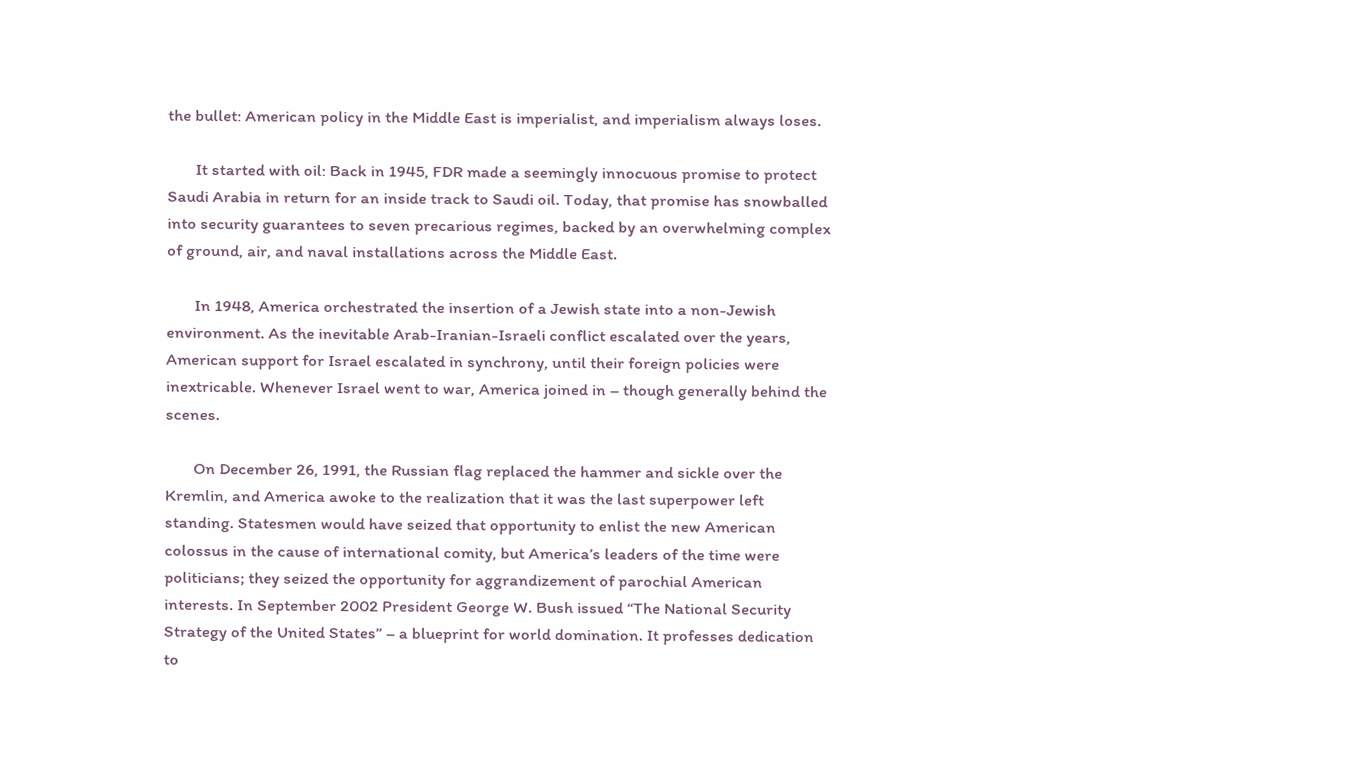the bullet: American policy in the Middle East is imperialist, and imperialism always loses.

       It started with oil: Back in 1945, FDR made a seemingly innocuous promise to protect Saudi Arabia in return for an inside track to Saudi oil. Today, that promise has snowballed into security guarantees to seven precarious regimes, backed by an overwhelming complex of ground, air, and naval installations across the Middle East.

       In 1948, America orchestrated the insertion of a Jewish state into a non-Jewish environment. As the inevitable Arab-Iranian-Israeli conflict escalated over the years, American support for Israel escalated in synchrony, until their foreign policies were inextricable. Whenever Israel went to war, America joined in – though generally behind the scenes.

       On December 26, 1991, the Russian flag replaced the hammer and sickle over the Kremlin, and America awoke to the realization that it was the last superpower left standing. Statesmen would have seized that opportunity to enlist the new American colossus in the cause of international comity, but America’s leaders of the time were politicians; they seized the opportunity for aggrandizement of parochial American interests. In September 2002 President George W. Bush issued “The National Security Strategy of the United States” – a blueprint for world domination. It professes dedication to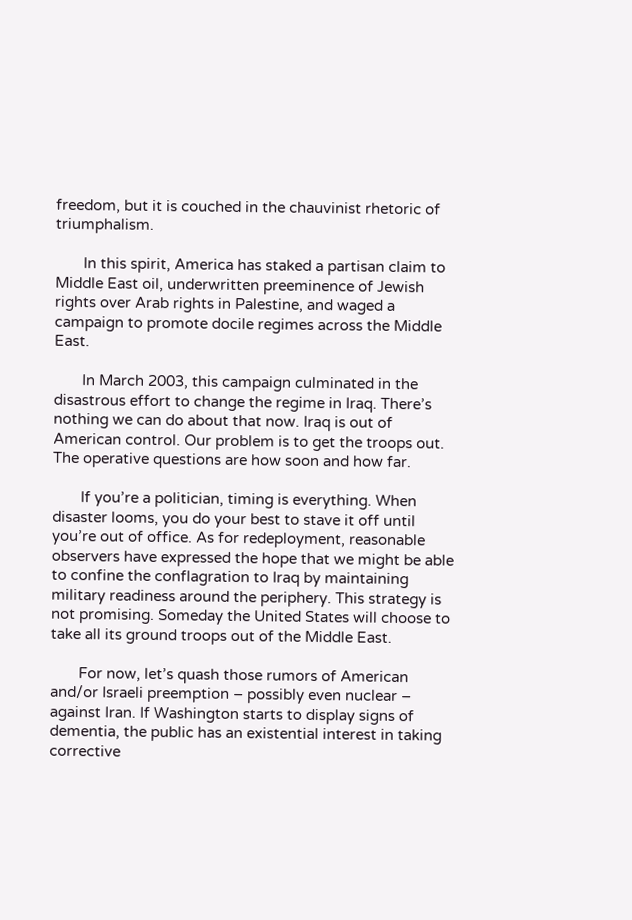freedom, but it is couched in the chauvinist rhetoric of triumphalism.

       In this spirit, America has staked a partisan claim to Middle East oil, underwritten preeminence of Jewish rights over Arab rights in Palestine, and waged a campaign to promote docile regimes across the Middle East.

       In March 2003, this campaign culminated in the disastrous effort to change the regime in Iraq. There’s nothing we can do about that now. Iraq is out of American control. Our problem is to get the troops out. The operative questions are how soon and how far.

       If you’re a politician, timing is everything. When disaster looms, you do your best to stave it off until you’re out of office. As for redeployment, reasonable observers have expressed the hope that we might be able to confine the conflagration to Iraq by maintaining military readiness around the periphery. This strategy is not promising. Someday the United States will choose to take all its ground troops out of the Middle East.

       For now, let’s quash those rumors of American and/or Israeli preemption – possibly even nuclear – against Iran. If Washington starts to display signs of dementia, the public has an existential interest in taking corrective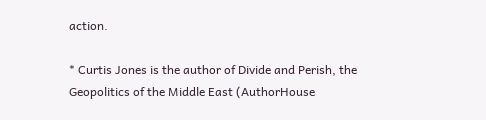action.

* Curtis Jones is the author of Divide and Perish, the Geopolitics of the Middle East (AuthorHouse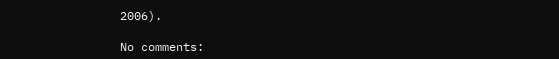2006).

No comments: